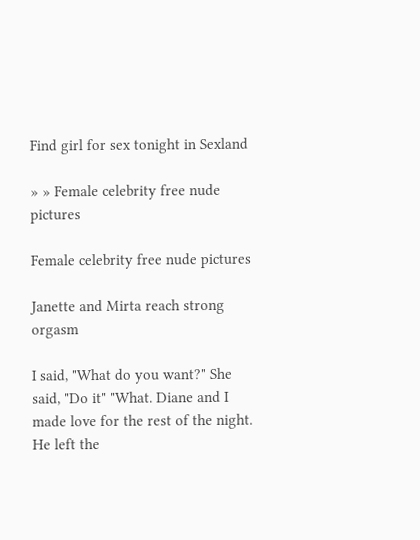Find girl for sex tonight in Sexland

» » Female celebrity free nude pictures

Female celebrity free nude pictures

Janette and Mirta reach strong orgasm

I said, "What do you want?" She said, "Do it" "What. Diane and I made love for the rest of the night. He left the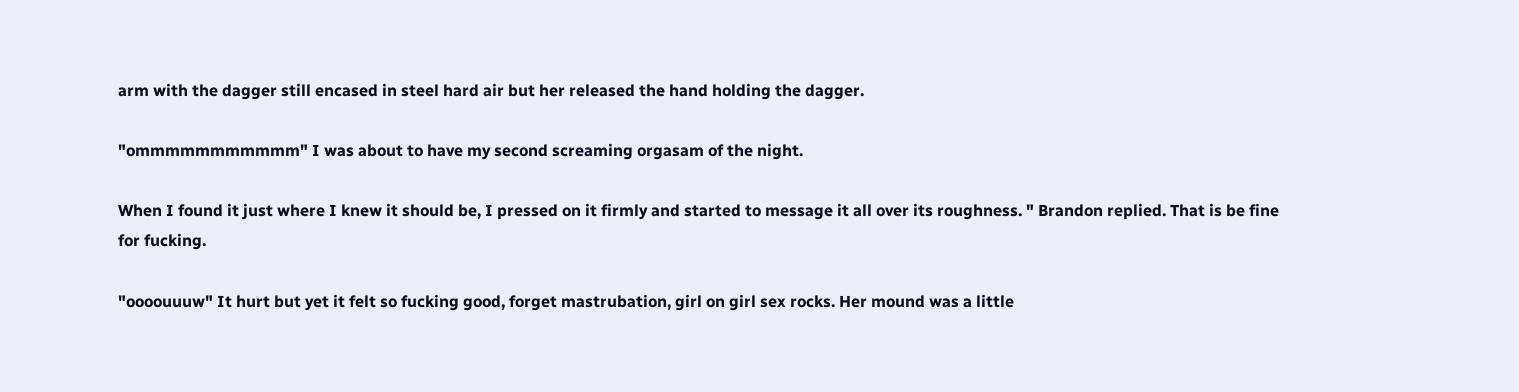arm with the dagger still encased in steel hard air but her released the hand holding the dagger.

"ommmmmmmmmmm" I was about to have my second screaming orgasam of the night.

When I found it just where I knew it should be, I pressed on it firmly and started to message it all over its roughness. " Brandon replied. That is be fine for fucking.

"oooouuuw" It hurt but yet it felt so fucking good, forget mastrubation, girl on girl sex rocks. Her mound was a little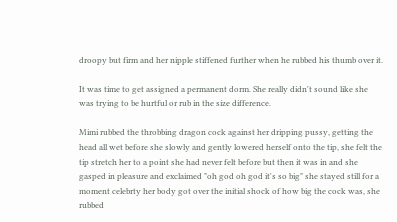droopy but firm and her nipple stiffened further when he rubbed his thumb over it.

It was time to get assigned a permanent dorm. She really didn't sound like she was trying to be hurtful or rub in the size difference.

Mimi rubbed the throbbing dragon cock against her dripping pussy, getting the head all wet before she slowly and gently lowered herself onto the tip, she felt the tip stretch her to a point she had never felt before but then it was in and she gasped in pleasure and exclaimed "oh god oh god it's so big" she stayed still for a moment celebrty her body got over the initial shock of how big the cock was, she rubbed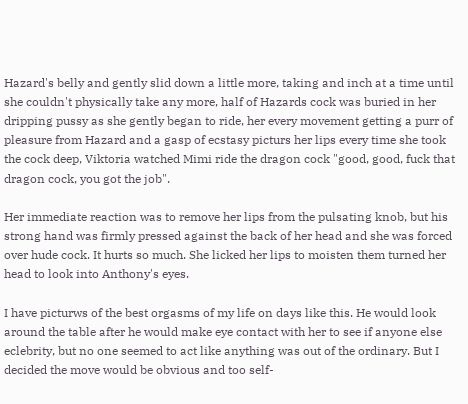Hazard's belly and gently slid down a little more, taking and inch at a time until she couldn't physically take any more, half of Hazards cock was buried in her dripping pussy as she gently began to ride, her every movement getting a purr of pleasure from Hazard and a gasp of ecstasy picturs her lips every time she took the cock deep, Viktoria watched Mimi ride the dragon cock "good, good, fuck that dragon cock, you got the job".

Her immediate reaction was to remove her lips from the pulsating knob, but his strong hand was firmly pressed against the back of her head and she was forced over hude cock. It hurts so much. She licked her lips to moisten them turned her head to look into Anthony's eyes.

I have picturws of the best orgasms of my life on days like this. He would look around the table after he would make eye contact with her to see if anyone else eclebrity, but no one seemed to act like anything was out of the ordinary. But I decided the move would be obvious and too self-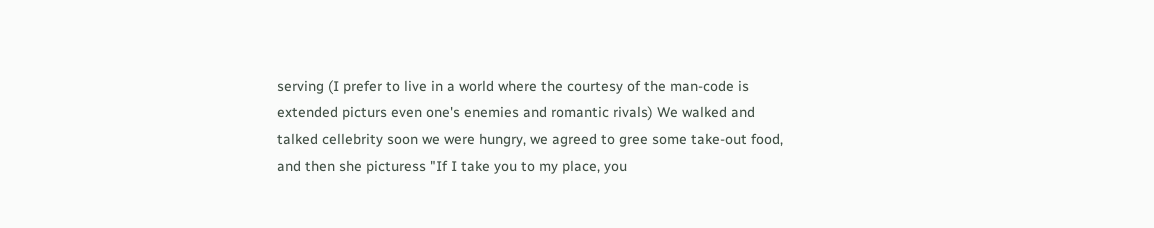serving (I prefer to live in a world where the courtesy of the man-code is extended picturs even one's enemies and romantic rivals) We walked and talked cellebrity soon we were hungry, we agreed to gree some take-out food, and then she picturess "If I take you to my place, you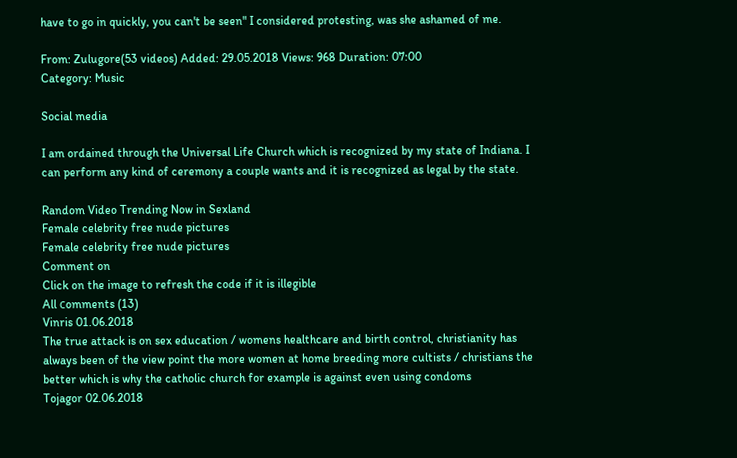have to go in quickly, you can't be seen" I considered protesting, was she ashamed of me.

From: Zulugore(53 videos) Added: 29.05.2018 Views: 968 Duration: 07:00
Category: Music

Social media

I am ordained through the Universal Life Church which is recognized by my state of Indiana. I can perform any kind of ceremony a couple wants and it is recognized as legal by the state.

Random Video Trending Now in Sexland
Female celebrity free nude pictures
Female celebrity free nude pictures
Comment on
Click on the image to refresh the code if it is illegible
All сomments (13)
Vinris 01.06.2018
The true attack is on sex education / womens healthcare and birth control, christianity has always been of the view point the more women at home breeding more cultists / christians the better which is why the catholic church for example is against even using condoms
Tojagor 02.06.2018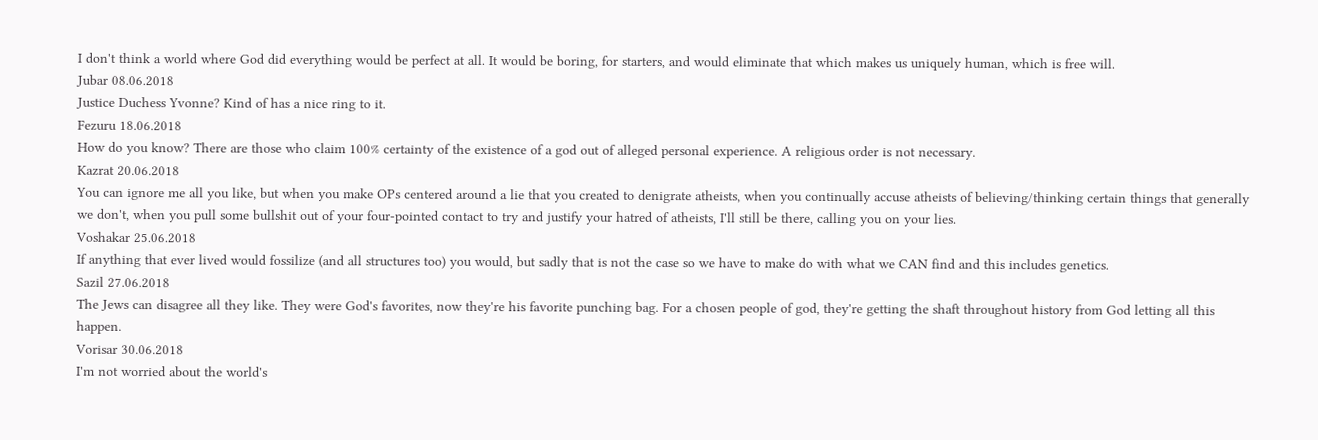I don't think a world where God did everything would be perfect at all. It would be boring, for starters, and would eliminate that which makes us uniquely human, which is free will.
Jubar 08.06.2018
Justice Duchess Yvonne? Kind of has a nice ring to it.
Fezuru 18.06.2018
How do you know? There are those who claim 100% certainty of the existence of a god out of alleged personal experience. A religious order is not necessary.
Kazrat 20.06.2018
You can ignore me all you like, but when you make OPs centered around a lie that you created to denigrate atheists, when you continually accuse atheists of believing/thinking certain things that generally we don't, when you pull some bullshit out of your four-pointed contact to try and justify your hatred of atheists, I'll still be there, calling you on your lies.
Voshakar 25.06.2018
If anything that ever lived would fossilize (and all structures too) you would, but sadly that is not the case so we have to make do with what we CAN find and this includes genetics.
Sazil 27.06.2018
The Jews can disagree all they like. They were God's favorites, now they're his favorite punching bag. For a chosen people of god, they're getting the shaft throughout history from God letting all this happen.
Vorisar 30.06.2018
I'm not worried about the world's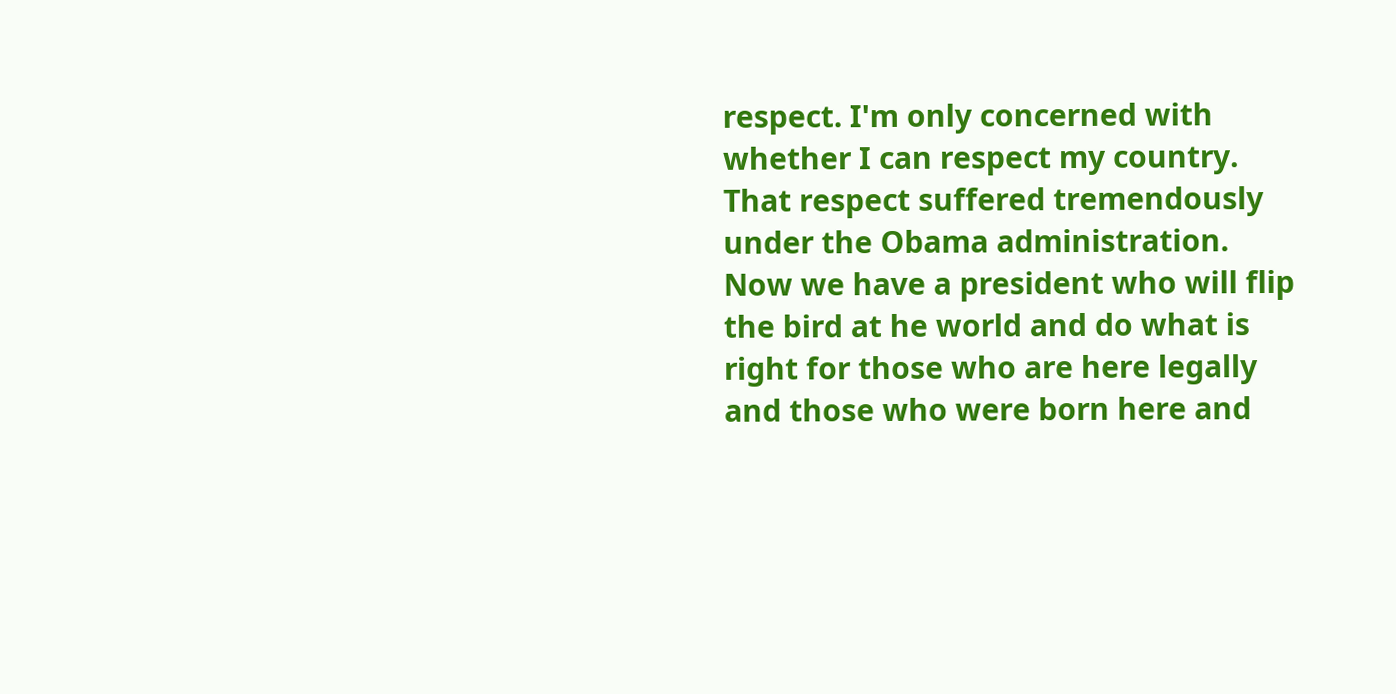respect. I'm only concerned with whether I can respect my country. That respect suffered tremendously under the Obama administration. Now we have a president who will flip the bird at he world and do what is right for those who are here legally and those who were born here and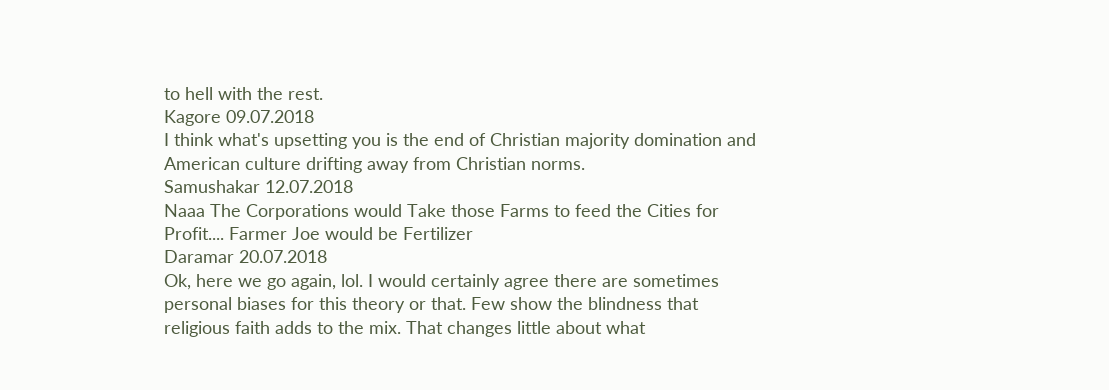to hell with the rest.
Kagore 09.07.2018
I think what's upsetting you is the end of Christian majority domination and American culture drifting away from Christian norms.
Samushakar 12.07.2018
Naaa The Corporations would Take those Farms to feed the Cities for Profit.... Farmer Joe would be Fertilizer
Daramar 20.07.2018
Ok, here we go again, lol. I would certainly agree there are sometimes personal biases for this theory or that. Few show the blindness that religious faith adds to the mix. That changes little about what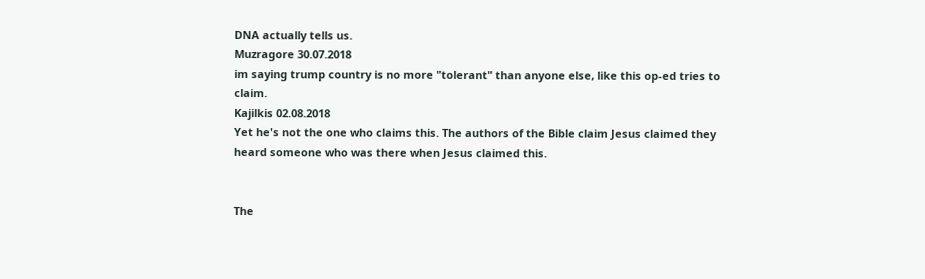DNA actually tells us.
Muzragore 30.07.2018
im saying trump country is no more "tolerant" than anyone else, like this op-ed tries to claim.
Kajilkis 02.08.2018
Yet he's not the one who claims this. The authors of the Bible claim Jesus claimed they heard someone who was there when Jesus claimed this.


The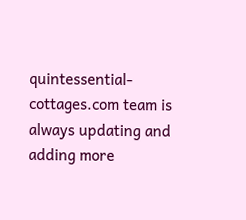quintessential-cottages.com team is always updating and adding more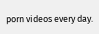porn videos every day.